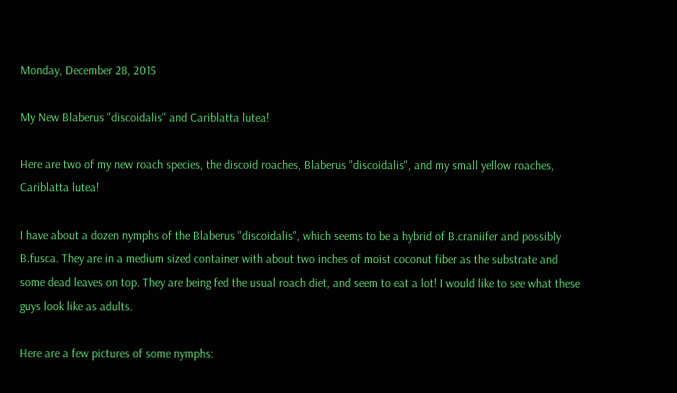Monday, December 28, 2015

My New Blaberus "discoidalis" and Cariblatta lutea!

Here are two of my new roach species, the discoid roaches, Blaberus "discoidalis", and my small yellow roaches, Cariblatta lutea!

I have about a dozen nymphs of the Blaberus "discoidalis", which seems to be a hybrid of B.craniifer and possibly B.fusca. They are in a medium sized container with about two inches of moist coconut fiber as the substrate and some dead leaves on top. They are being fed the usual roach diet, and seem to eat a lot! I would like to see what these guys look like as adults.

Here are a few pictures of some nymphs: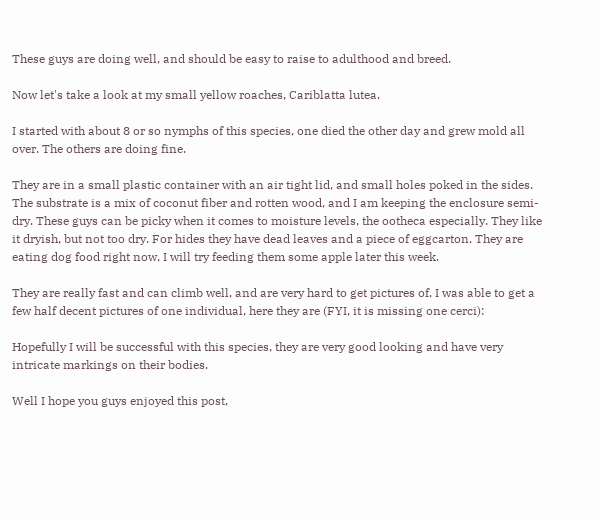These guys are doing well, and should be easy to raise to adulthood and breed.

Now let's take a look at my small yellow roaches, Cariblatta lutea.

I started with about 8 or so nymphs of this species, one died the other day and grew mold all over. The others are doing fine.

They are in a small plastic container with an air tight lid, and small holes poked in the sides. The substrate is a mix of coconut fiber and rotten wood, and I am keeping the enclosure semi-dry. These guys can be picky when it comes to moisture levels, the ootheca especially. They like it dryish, but not too dry. For hides they have dead leaves and a piece of eggcarton. They are eating dog food right now, I will try feeding them some apple later this week.

They are really fast and can climb well, and are very hard to get pictures of. I was able to get a few half decent pictures of one individual, here they are (FYI, it is missing one cerci):

Hopefully I will be successful with this species, they are very good looking and have very intricate markings on their bodies.

Well I hope you guys enjoyed this post,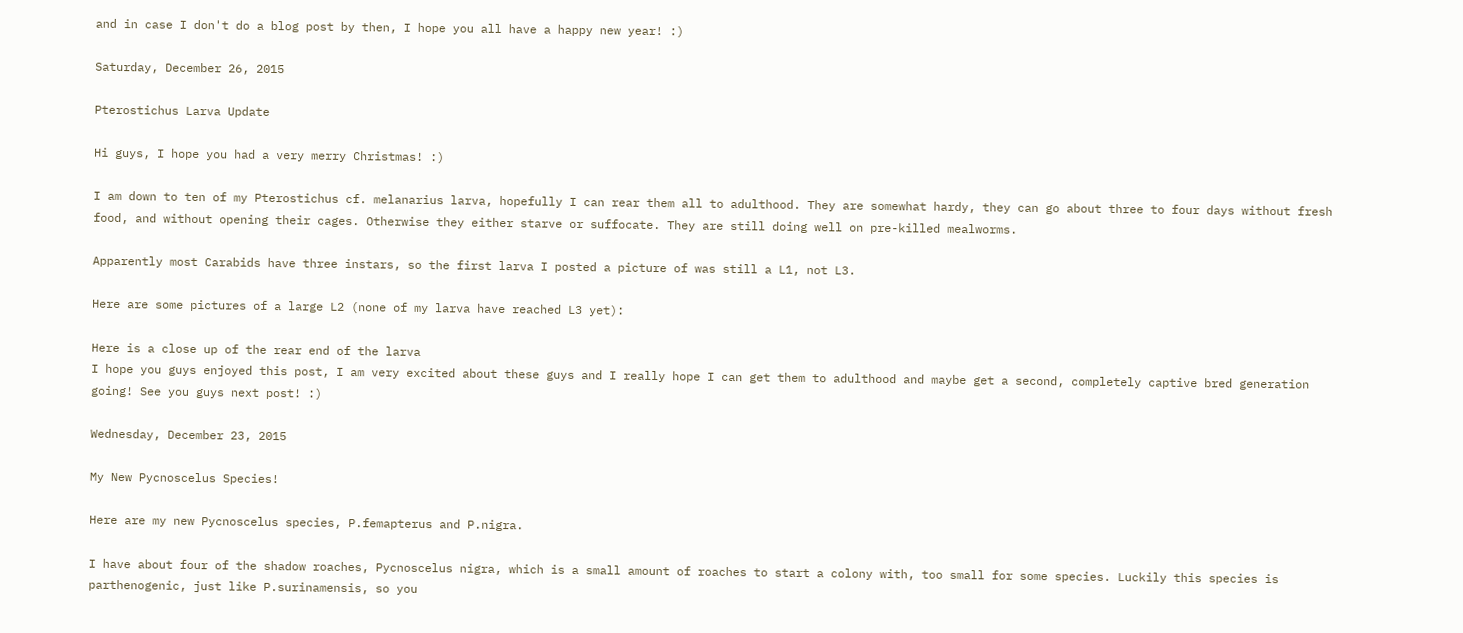and in case I don't do a blog post by then, I hope you all have a happy new year! :)

Saturday, December 26, 2015

Pterostichus Larva Update

Hi guys, I hope you had a very merry Christmas! :)

I am down to ten of my Pterostichus cf. melanarius larva, hopefully I can rear them all to adulthood. They are somewhat hardy, they can go about three to four days without fresh food, and without opening their cages. Otherwise they either starve or suffocate. They are still doing well on pre-killed mealworms.

Apparently most Carabids have three instars, so the first larva I posted a picture of was still a L1, not L3.

Here are some pictures of a large L2 (none of my larva have reached L3 yet):

Here is a close up of the rear end of the larva
I hope you guys enjoyed this post, I am very excited about these guys and I really hope I can get them to adulthood and maybe get a second, completely captive bred generation going! See you guys next post! :)

Wednesday, December 23, 2015

My New Pycnoscelus Species!

Here are my new Pycnoscelus species, P.femapterus and P.nigra.

I have about four of the shadow roaches, Pycnoscelus nigra, which is a small amount of roaches to start a colony with, too small for some species. Luckily this species is parthenogenic, just like P.surinamensis, so you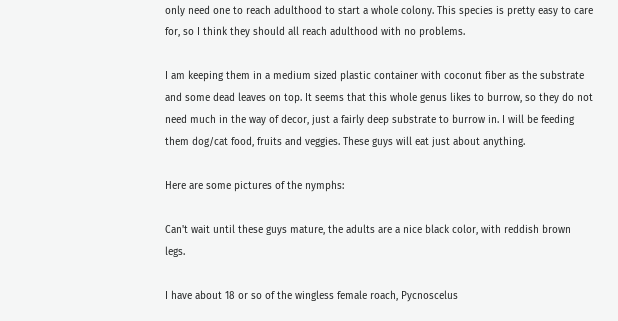only need one to reach adulthood to start a whole colony. This species is pretty easy to care for, so I think they should all reach adulthood with no problems.

I am keeping them in a medium sized plastic container with coconut fiber as the substrate and some dead leaves on top. It seems that this whole genus likes to burrow, so they do not need much in the way of decor, just a fairly deep substrate to burrow in. I will be feeding them dog/cat food, fruits and veggies. These guys will eat just about anything.

Here are some pictures of the nymphs:

Can't wait until these guys mature, the adults are a nice black color, with reddish brown legs.

I have about 18 or so of the wingless female roach, Pycnoscelus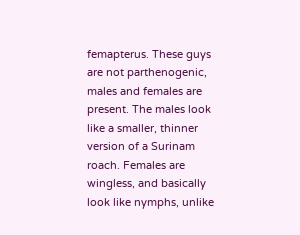femapterus. These guys are not parthenogenic, males and females are present. The males look like a smaller, thinner version of a Surinam roach. Females are wingless, and basically look like nymphs, unlike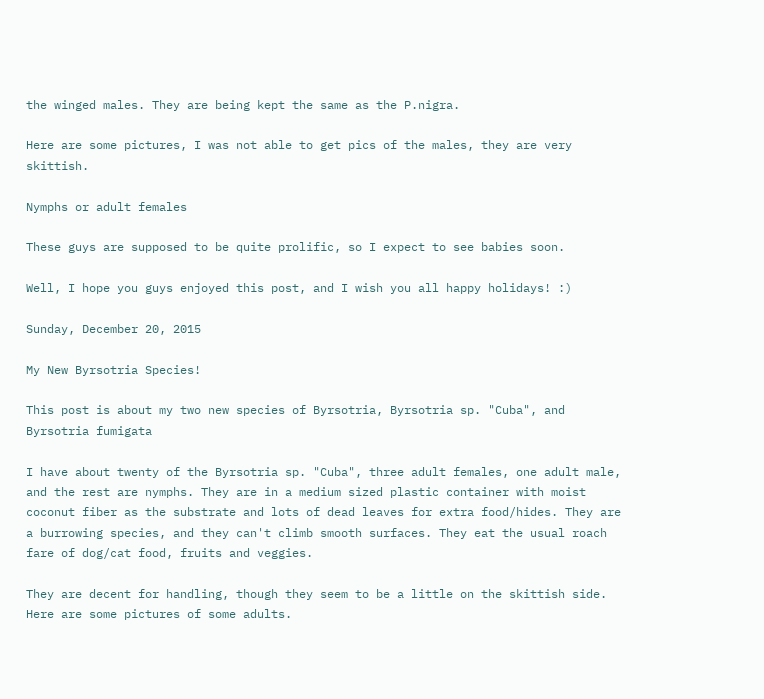the winged males. They are being kept the same as the P.nigra.

Here are some pictures, I was not able to get pics of the males, they are very skittish.

Nymphs or adult females

These guys are supposed to be quite prolific, so I expect to see babies soon.

Well, I hope you guys enjoyed this post, and I wish you all happy holidays! :)

Sunday, December 20, 2015

My New Byrsotria Species!

This post is about my two new species of Byrsotria, Byrsotria sp. "Cuba", and Byrsotria fumigata

I have about twenty of the Byrsotria sp. "Cuba", three adult females, one adult male, and the rest are nymphs. They are in a medium sized plastic container with moist coconut fiber as the substrate and lots of dead leaves for extra food/hides. They are a burrowing species, and they can't climb smooth surfaces. They eat the usual roach fare of dog/cat food, fruits and veggies.

They are decent for handling, though they seem to be a little on the skittish side. Here are some pictures of some adults.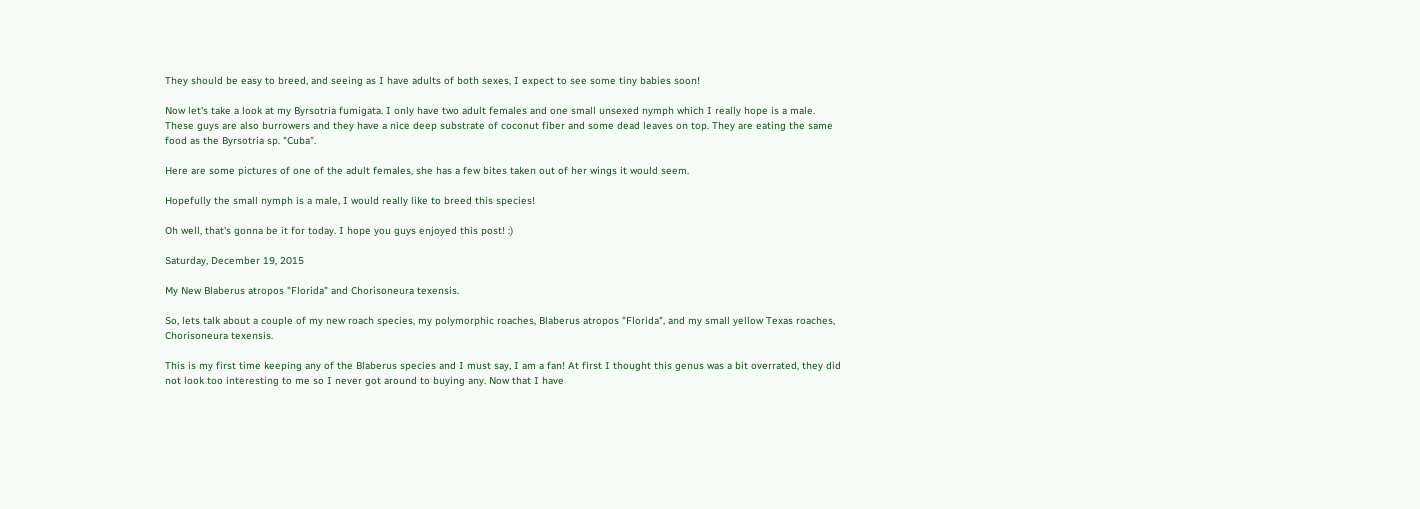They should be easy to breed, and seeing as I have adults of both sexes, I expect to see some tiny babies soon!

Now let's take a look at my Byrsotria fumigata. I only have two adult females and one small unsexed nymph which I really hope is a male. These guys are also burrowers and they have a nice deep substrate of coconut fiber and some dead leaves on top. They are eating the same food as the Byrsotria sp. "Cuba".

Here are some pictures of one of the adult females, she has a few bites taken out of her wings it would seem.

Hopefully the small nymph is a male, I would really like to breed this species!

Oh well, that's gonna be it for today. I hope you guys enjoyed this post! :)

Saturday, December 19, 2015

My New Blaberus atropos "Florida" and Chorisoneura texensis.

So, lets talk about a couple of my new roach species, my polymorphic roaches, Blaberus atropos "Florida", and my small yellow Texas roaches, Chorisoneura texensis.

This is my first time keeping any of the Blaberus species and I must say, I am a fan! At first I thought this genus was a bit overrated, they did not look too interesting to me so I never got around to buying any. Now that I have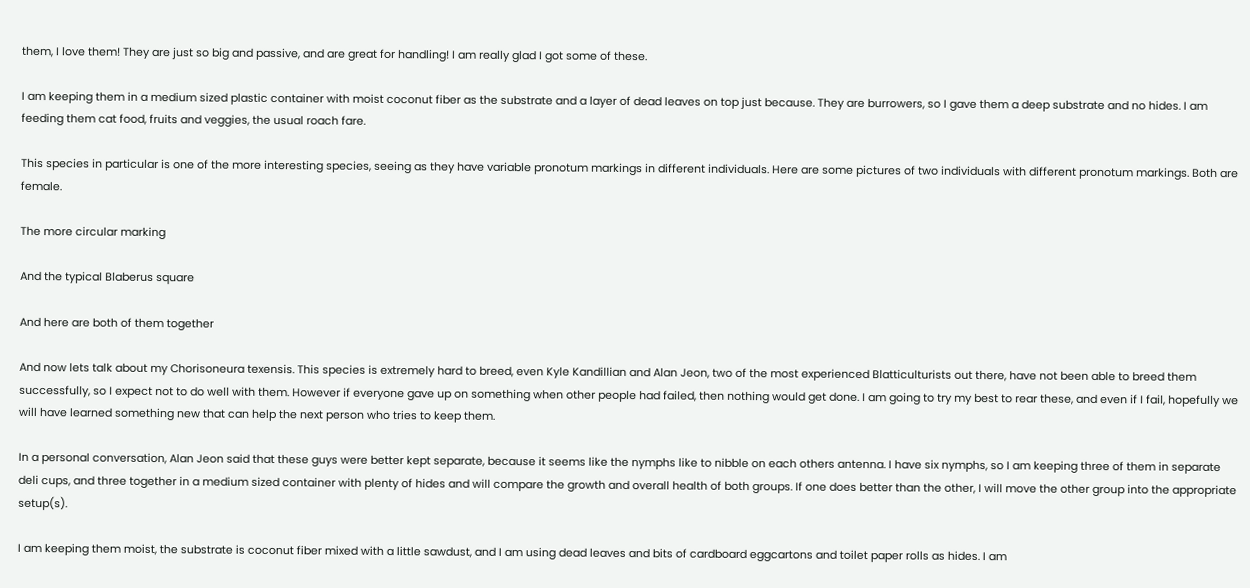them, I love them! They are just so big and passive, and are great for handling! I am really glad I got some of these.

I am keeping them in a medium sized plastic container with moist coconut fiber as the substrate and a layer of dead leaves on top just because. They are burrowers, so I gave them a deep substrate and no hides. I am feeding them cat food, fruits and veggies, the usual roach fare.

This species in particular is one of the more interesting species, seeing as they have variable pronotum markings in different individuals. Here are some pictures of two individuals with different pronotum markings. Both are female.

The more circular marking

And the typical Blaberus square

And here are both of them together

And now lets talk about my Chorisoneura texensis. This species is extremely hard to breed, even Kyle Kandillian and Alan Jeon, two of the most experienced Blatticulturists out there, have not been able to breed them successfully, so I expect not to do well with them. However if everyone gave up on something when other people had failed, then nothing would get done. I am going to try my best to rear these, and even if I fail, hopefully we will have learned something new that can help the next person who tries to keep them.

In a personal conversation, Alan Jeon said that these guys were better kept separate, because it seems like the nymphs like to nibble on each others antenna. I have six nymphs, so I am keeping three of them in separate deli cups, and three together in a medium sized container with plenty of hides and will compare the growth and overall health of both groups. If one does better than the other, I will move the other group into the appropriate setup(s).

I am keeping them moist, the substrate is coconut fiber mixed with a little sawdust, and I am using dead leaves and bits of cardboard eggcartons and toilet paper rolls as hides. I am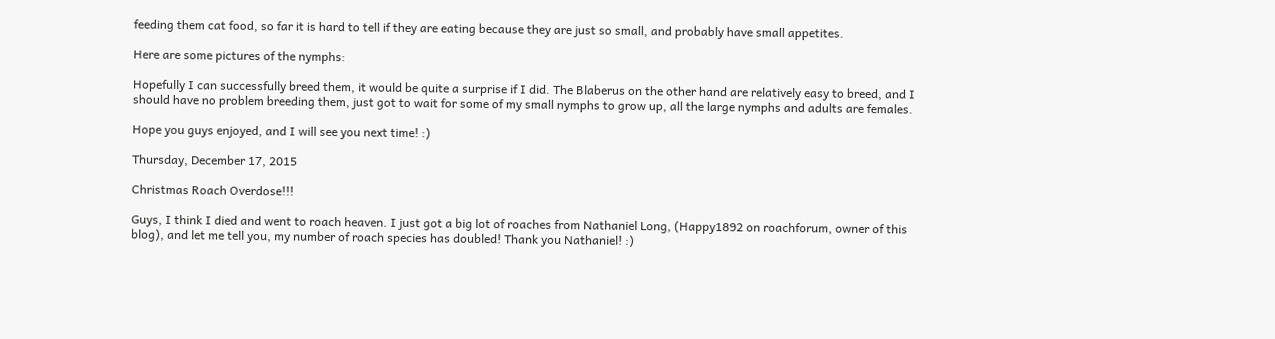feeding them cat food, so far it is hard to tell if they are eating because they are just so small, and probably have small appetites.

Here are some pictures of the nymphs:

Hopefully I can successfully breed them, it would be quite a surprise if I did. The Blaberus on the other hand are relatively easy to breed, and I should have no problem breeding them, just got to wait for some of my small nymphs to grow up, all the large nymphs and adults are females.

Hope you guys enjoyed, and I will see you next time! :)

Thursday, December 17, 2015

Christmas Roach Overdose!!!

Guys, I think I died and went to roach heaven. I just got a big lot of roaches from Nathaniel Long, (Happy1892 on roachforum, owner of this blog), and let me tell you, my number of roach species has doubled! Thank you Nathaniel! :)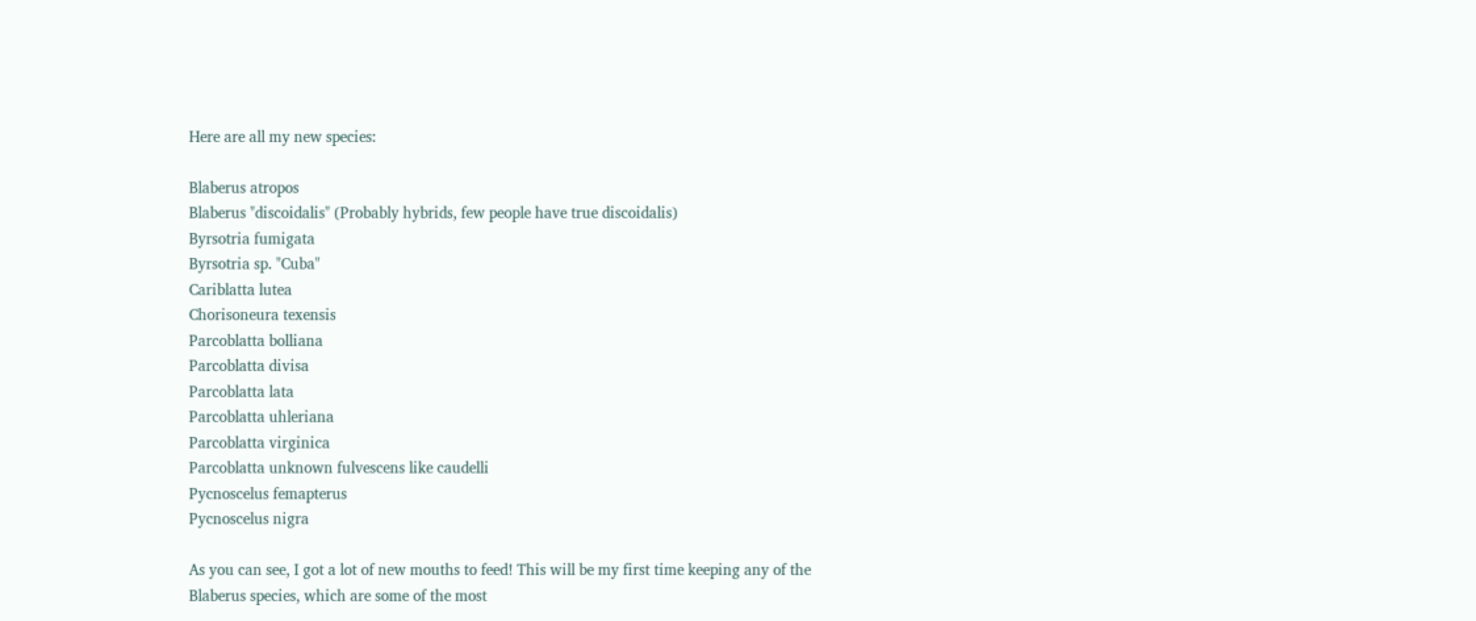Here are all my new species:

Blaberus atropos
Blaberus "discoidalis" (Probably hybrids, few people have true discoidalis)
Byrsotria fumigata
Byrsotria sp. "Cuba"
Cariblatta lutea
Chorisoneura texensis
Parcoblatta bolliana
Parcoblatta divisa
Parcoblatta lata
Parcoblatta uhleriana
Parcoblatta virginica
Parcoblatta unknown fulvescens like caudelli
Pycnoscelus femapterus
Pycnoscelus nigra

As you can see, I got a lot of new mouths to feed! This will be my first time keeping any of the Blaberus species, which are some of the most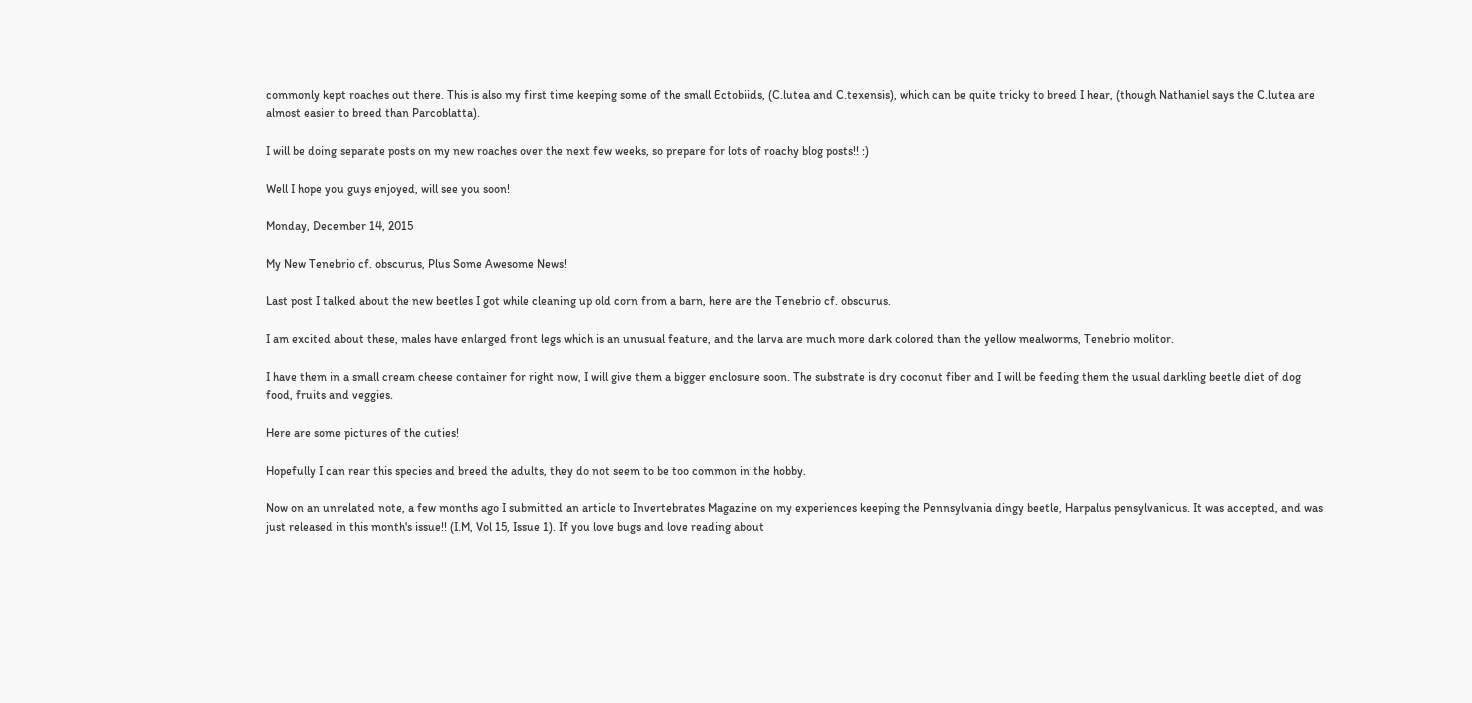commonly kept roaches out there. This is also my first time keeping some of the small Ectobiids, (C.lutea and C.texensis), which can be quite tricky to breed I hear, (though Nathaniel says the C.lutea are almost easier to breed than Parcoblatta).

I will be doing separate posts on my new roaches over the next few weeks, so prepare for lots of roachy blog posts!! :)

Well I hope you guys enjoyed, will see you soon!

Monday, December 14, 2015

My New Tenebrio cf. obscurus, Plus Some Awesome News!

Last post I talked about the new beetles I got while cleaning up old corn from a barn, here are the Tenebrio cf. obscurus.

I am excited about these, males have enlarged front legs which is an unusual feature, and the larva are much more dark colored than the yellow mealworms, Tenebrio molitor.

I have them in a small cream cheese container for right now, I will give them a bigger enclosure soon. The substrate is dry coconut fiber and I will be feeding them the usual darkling beetle diet of dog food, fruits and veggies.

Here are some pictures of the cuties!

Hopefully I can rear this species and breed the adults, they do not seem to be too common in the hobby.

Now on an unrelated note, a few months ago I submitted an article to Invertebrates Magazine on my experiences keeping the Pennsylvania dingy beetle, Harpalus pensylvanicus. It was accepted, and was just released in this month's issue!! (I.M, Vol 15, Issue 1). If you love bugs and love reading about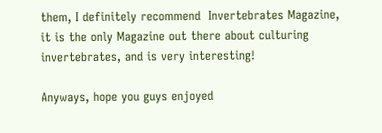them, I definitely recommend  Invertebrates Magazine, it is the only Magazine out there about culturing invertebrates, and is very interesting!

Anyways, hope you guys enjoyed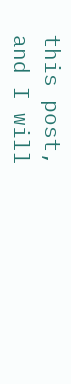this post, and I will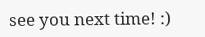see you next time! :)